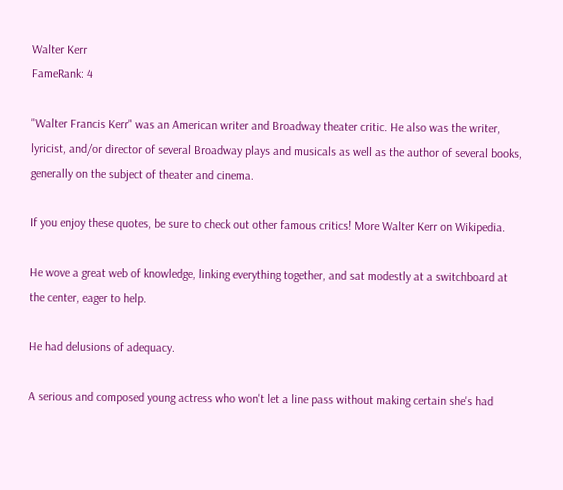Walter Kerr
FameRank: 4

"Walter Francis Kerr" was an American writer and Broadway theater critic. He also was the writer, lyricist, and/or director of several Broadway plays and musicals as well as the author of several books, generally on the subject of theater and cinema.

If you enjoy these quotes, be sure to check out other famous critics! More Walter Kerr on Wikipedia.

He wove a great web of knowledge, linking everything together, and sat modestly at a switchboard at the center, eager to help.

He had delusions of adequacy.

A serious and composed young actress who won't let a line pass without making certain she's had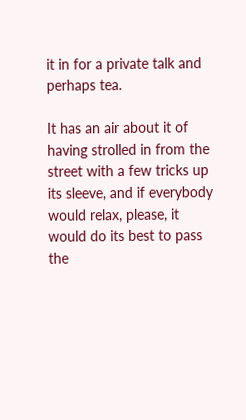it in for a private talk and perhaps tea.

It has an air about it of having strolled in from the street with a few tricks up its sleeve, and if everybody would relax, please, it would do its best to pass the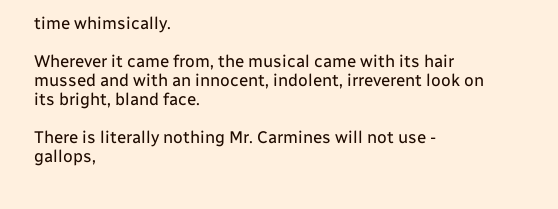time whimsically.

Wherever it came from, the musical came with its hair mussed and with an innocent, indolent, irreverent look on its bright, bland face.

There is literally nothing Mr. Carmines will not use - gallops,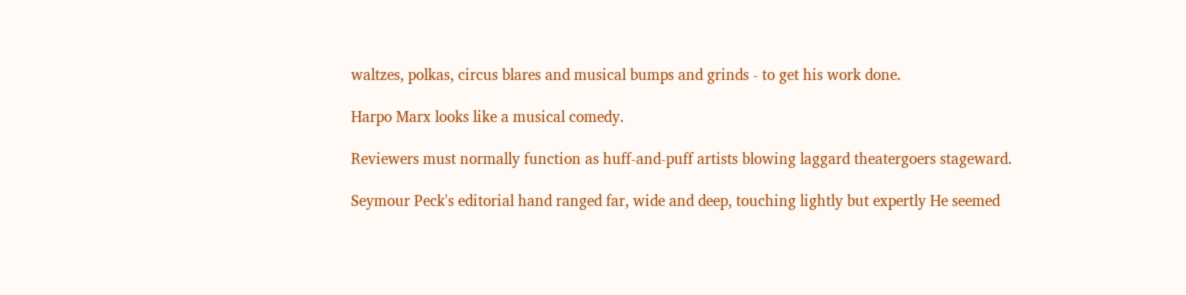waltzes, polkas, circus blares and musical bumps and grinds - to get his work done.

Harpo Marx looks like a musical comedy.

Reviewers must normally function as huff-and-puff artists blowing laggard theatergoers stageward.

Seymour Peck's editorial hand ranged far, wide and deep, touching lightly but expertly He seemed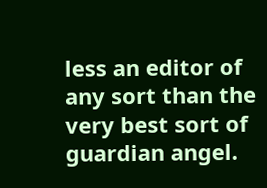less an editor of any sort than the very best sort of guardian angel.